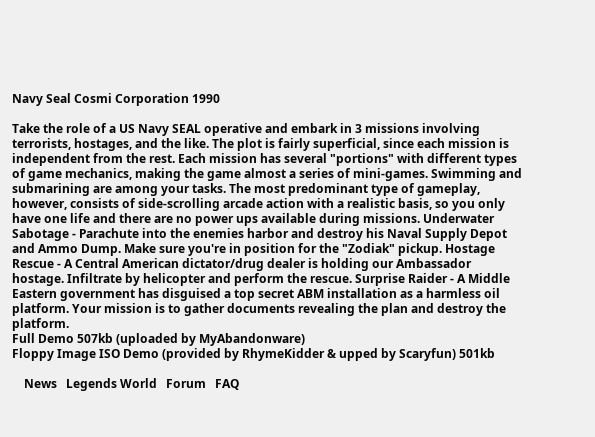Navy Seal Cosmi Corporation 1990

Take the role of a US Navy SEAL operative and embark in 3 missions involving terrorists, hostages, and the like. The plot is fairly superficial, since each mission is independent from the rest. Each mission has several "portions" with different types of game mechanics, making the game almost a series of mini-games. Swimming and submarining are among your tasks. The most predominant type of gameplay, however, consists of side-scrolling arcade action with a realistic basis, so you only have one life and there are no power ups available during missions. Underwater Sabotage - Parachute into the enemies harbor and destroy his Naval Supply Depot and Ammo Dump. Make sure you're in position for the "Zodiak" pickup. Hostage Rescue - A Central American dictator/drug dealer is holding our Ambassador hostage. Infiltrate by helicopter and perform the rescue. Surprise Raider - A Middle Eastern government has disguised a top secret ABM installation as a harmless oil platform. Your mission is to gather documents revealing the plan and destroy the platform.
Full Demo 507kb (uploaded by MyAbandonware)
Floppy Image ISO Demo (provided by RhymeKidder & upped by Scaryfun) 501kb

    News   Legends World   Forum   FAQ